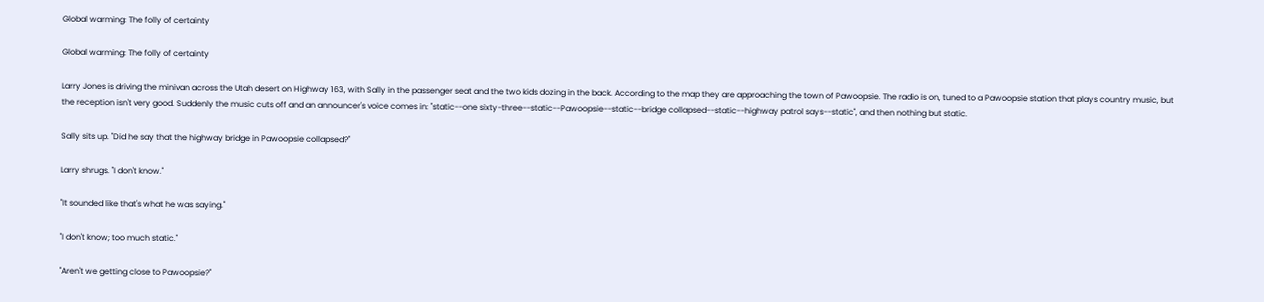Global warming: The folly of certainty

Global warming: The folly of certainty

Larry Jones is driving the minivan across the Utah desert on Highway 163, with Sally in the passenger seat and the two kids dozing in the back. According to the map they are approaching the town of Pawoopsie. The radio is on, tuned to a Pawoopsie station that plays country music, but the reception isn't very good. Suddenly the music cuts off and an announcer's voice comes in: "static--one sixty-three--static--Pawoopsie--static--bridge collapsed--static--highway patrol says--static", and then nothing but static.

Sally sits up. "Did he say that the highway bridge in Pawoopsie collapsed?"

Larry shrugs. "I don't know."

"It sounded like that's what he was saying."

"I don't know; too much static."

"Aren't we getting close to Pawoopsie?"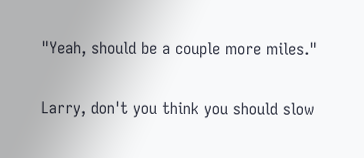"Yeah, should be a couple more miles."

Larry, don't you think you should slow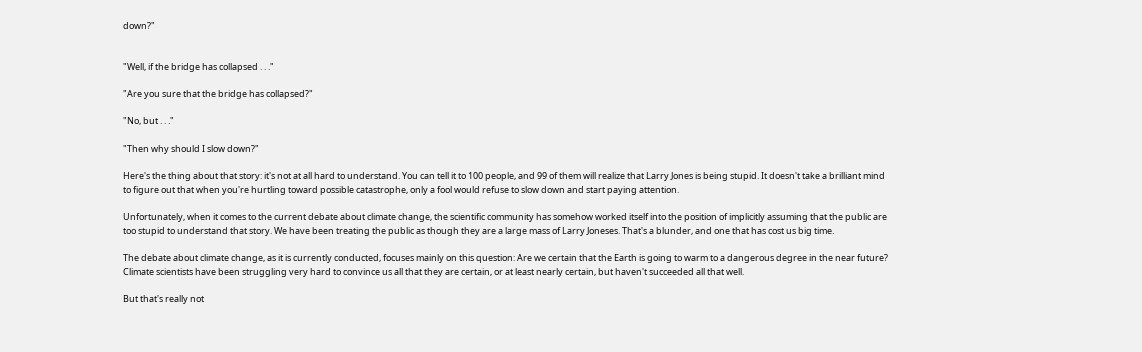down?"


"Well, if the bridge has collapsed . . ."

"Are you sure that the bridge has collapsed?"

"No, but . . ."

"Then why should I slow down?"

Here's the thing about that story: it's not at all hard to understand. You can tell it to 100 people, and 99 of them will realize that Larry Jones is being stupid. It doesn't take a brilliant mind to figure out that when you're hurtling toward possible catastrophe, only a fool would refuse to slow down and start paying attention.

Unfortunately, when it comes to the current debate about climate change, the scientific community has somehow worked itself into the position of implicitly assuming that the public are too stupid to understand that story. We have been treating the public as though they are a large mass of Larry Joneses. That's a blunder, and one that has cost us big time.

The debate about climate change, as it is currently conducted, focuses mainly on this question: Are we certain that the Earth is going to warm to a dangerous degree in the near future? Climate scientists have been struggling very hard to convince us all that they are certain, or at least nearly certain, but haven't succeeded all that well.

But that's really not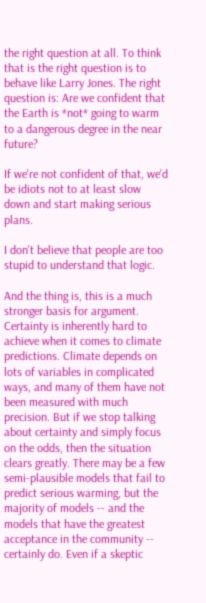the right question at all. To think that is the right question is to behave like Larry Jones. The right question is: Are we confident that the Earth is *not* going to warm to a dangerous degree in the near future?

If we're not confident of that, we'd be idiots not to at least slow down and start making serious plans.

I don't believe that people are too stupid to understand that logic.

And the thing is, this is a much stronger basis for argument. Certainty is inherently hard to achieve when it comes to climate predictions. Climate depends on lots of variables in complicated ways, and many of them have not been measured with much precision. But if we stop talking about certainty and simply focus on the odds, then the situation clears greatly. There may be a few semi-plausible models that fail to predict serious warming, but the majority of models -- and the models that have the greatest acceptance in the community -- certainly do. Even if a skeptic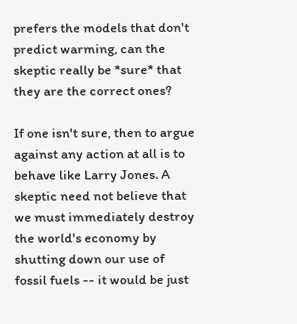prefers the models that don't predict warming, can the skeptic really be *sure* that they are the correct ones?

If one isn't sure, then to argue against any action at all is to behave like Larry Jones. A skeptic need not believe that we must immediately destroy the world's economy by shutting down our use of fossil fuels -- it would be just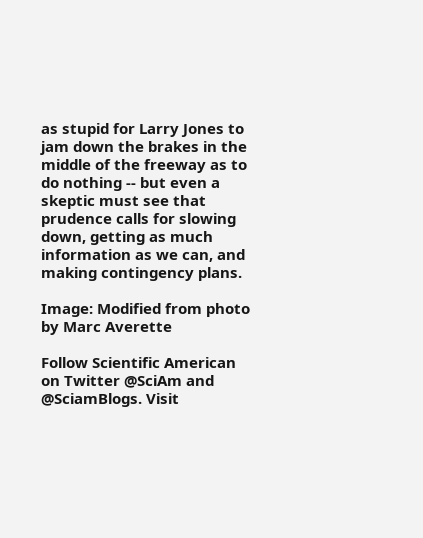as stupid for Larry Jones to jam down the brakes in the middle of the freeway as to do nothing -- but even a skeptic must see that prudence calls for slowing down, getting as much information as we can, and making contingency plans.

Image: Modified from photo by Marc Averette

Follow Scientific American on Twitter @SciAm and @SciamBlogs. Visit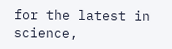for the latest in science,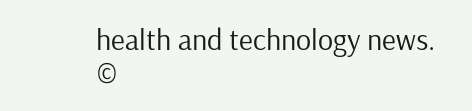health and technology news.
©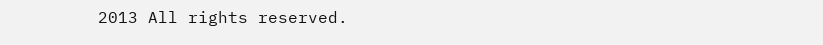2013 All rights reserved.